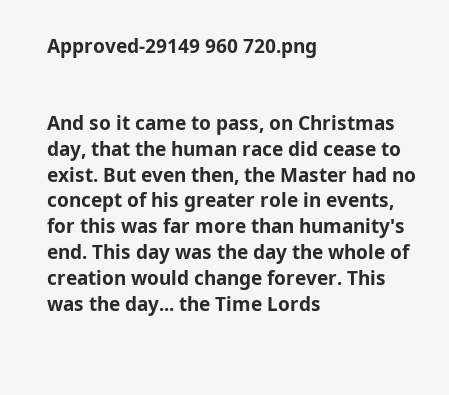Approved-29149 960 720.png


And so it came to pass, on Christmas day, that the human race did cease to exist. But even then, the Master had no concept of his greater role in events, for this was far more than humanity's end. This day was the day the whole of creation would change forever. This was the day... the Time Lords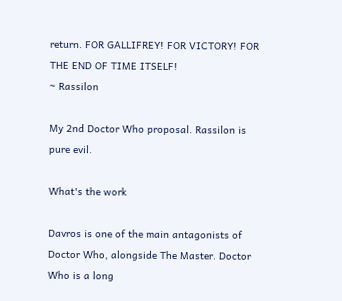return. FOR GALLIFREY! FOR VICTORY! FOR THE END OF TIME ITSELF!
~ Rassilon

My 2nd Doctor Who proposal. Rassilon is pure evil.

What's the work

Davros is one of the main antagonists of Doctor Who, alongside The Master. Doctor Who is a long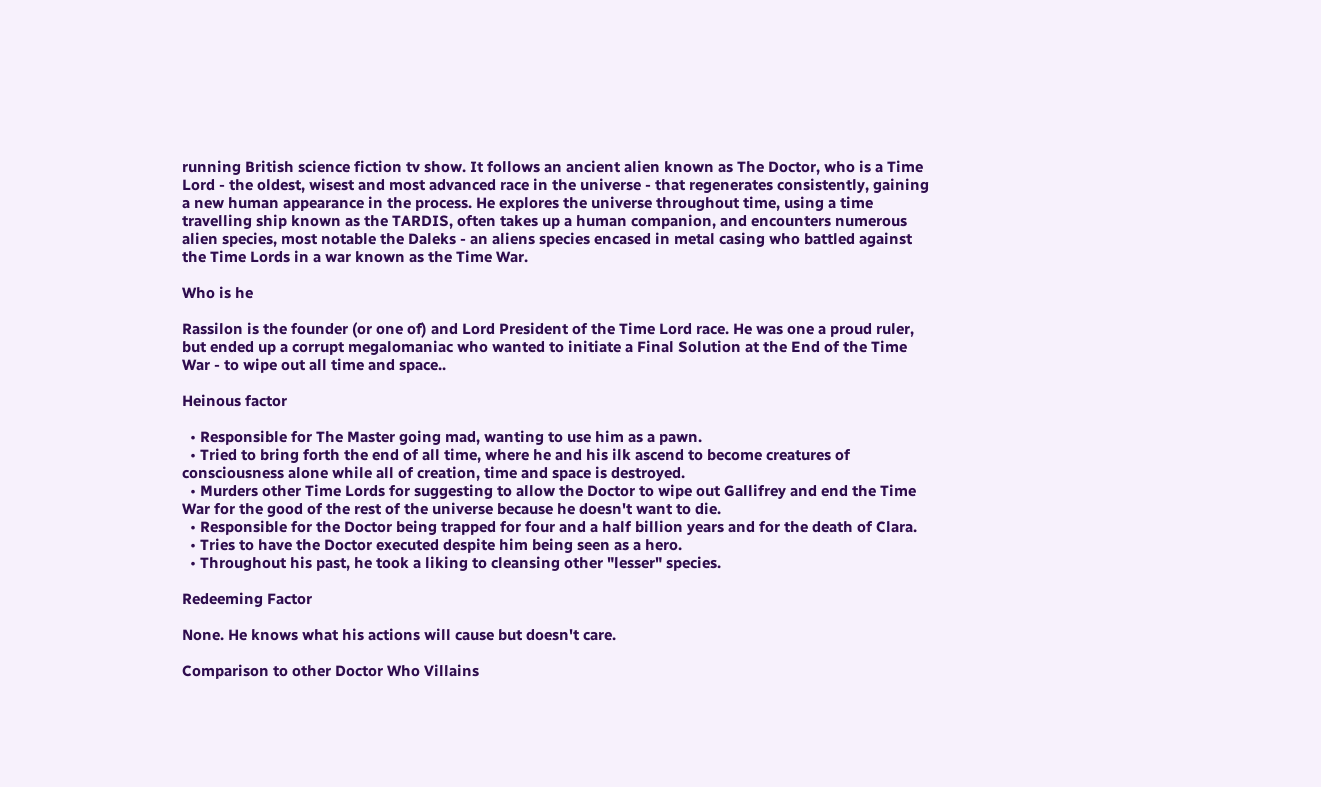running British science fiction tv show. It follows an ancient alien known as The Doctor, who is a Time Lord - the oldest, wisest and most advanced race in the universe - that regenerates consistently, gaining a new human appearance in the process. He explores the universe throughout time, using a time travelling ship known as the TARDIS, often takes up a human companion, and encounters numerous alien species, most notable the Daleks - an aliens species encased in metal casing who battled against the Time Lords in a war known as the Time War.

Who is he

Rassilon is the founder (or one of) and Lord President of the Time Lord race. He was one a proud ruler, but ended up a corrupt megalomaniac who wanted to initiate a Final Solution at the End of the Time War - to wipe out all time and space..

Heinous factor

  • Responsible for The Master going mad, wanting to use him as a pawn.
  • Tried to bring forth the end of all time, where he and his ilk ascend to become creatures of consciousness alone while all of creation, time and space is destroyed.
  • Murders other Time Lords for suggesting to allow the Doctor to wipe out Gallifrey and end the Time War for the good of the rest of the universe because he doesn't want to die.
  • Responsible for the Doctor being trapped for four and a half billion years and for the death of Clara.
  • Tries to have the Doctor executed despite him being seen as a hero.
  • Throughout his past, he took a liking to cleansing other "lesser" species.

Redeeming Factor

None. He knows what his actions will cause but doesn't care.

Comparison to other Doctor Who Villains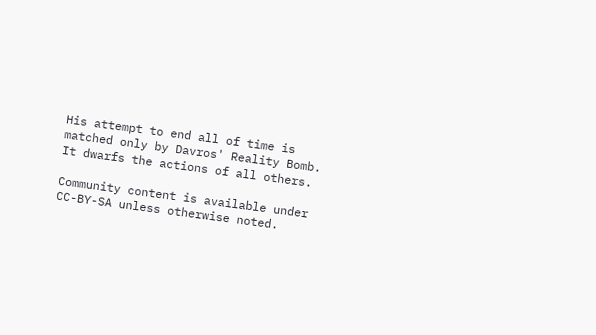His attempt to end all of time is matched only by Davros' Reality Bomb. It dwarfs the actions of all others.

Community content is available under CC-BY-SA unless otherwise noted.